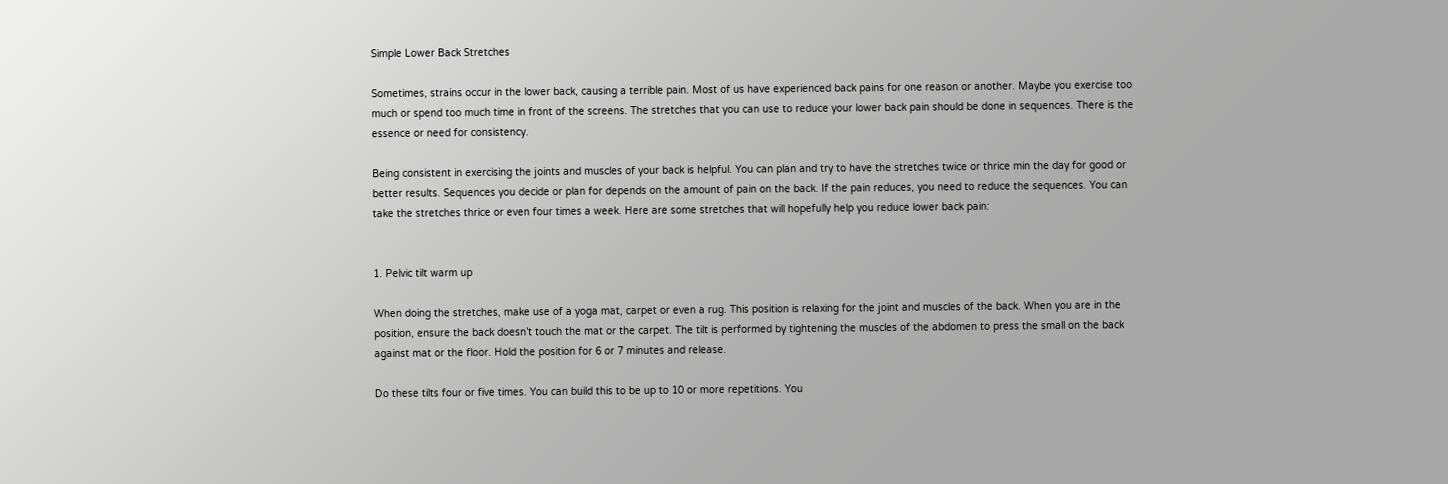Simple Lower Back Stretches

Sometimes, strains occur in the lower back, causing a terrible pain. Most of us have experienced back pains for one reason or another. Maybe you exercise too much or spend too much time in front of the screens. The stretches that you can use to reduce your lower back pain should be done in sequences. There is the essence or need for consistency.

Being consistent in exercising the joints and muscles of your back is helpful. You can plan and try to have the stretches twice or thrice min the day for good or better results. Sequences you decide or plan for depends on the amount of pain on the back. If the pain reduces, you need to reduce the sequences. You can take the stretches thrice or even four times a week. Here are some stretches that will hopefully help you reduce lower back pain:


1. Pelvic tilt warm up

When doing the stretches, make use of a yoga mat, carpet or even a rug. This position is relaxing for the joint and muscles of the back. When you are in the position, ensure the back doesn’t touch the mat or the carpet. The tilt is performed by tightening the muscles of the abdomen to press the small on the back against mat or the floor. Hold the position for 6 or 7 minutes and release.

Do these tilts four or five times. You can build this to be up to 10 or more repetitions. You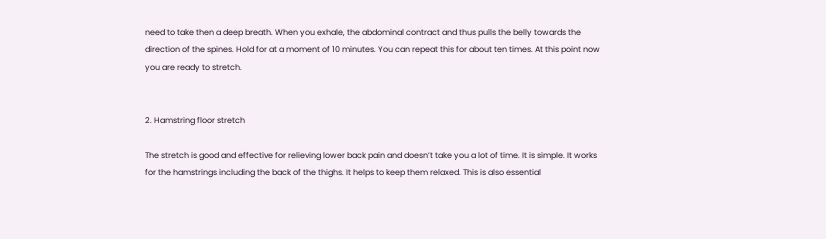need to take then a deep breath. When you exhale, the abdominal contract and thus pulls the belly towards the direction of the spines. Hold for at a moment of 10 minutes. You can repeat this for about ten times. At this point now you are ready to stretch.


2. Hamstring floor stretch

The stretch is good and effective for relieving lower back pain and doesn’t take you a lot of time. It is simple. It works for the hamstrings including the back of the thighs. It helps to keep them relaxed. This is also essential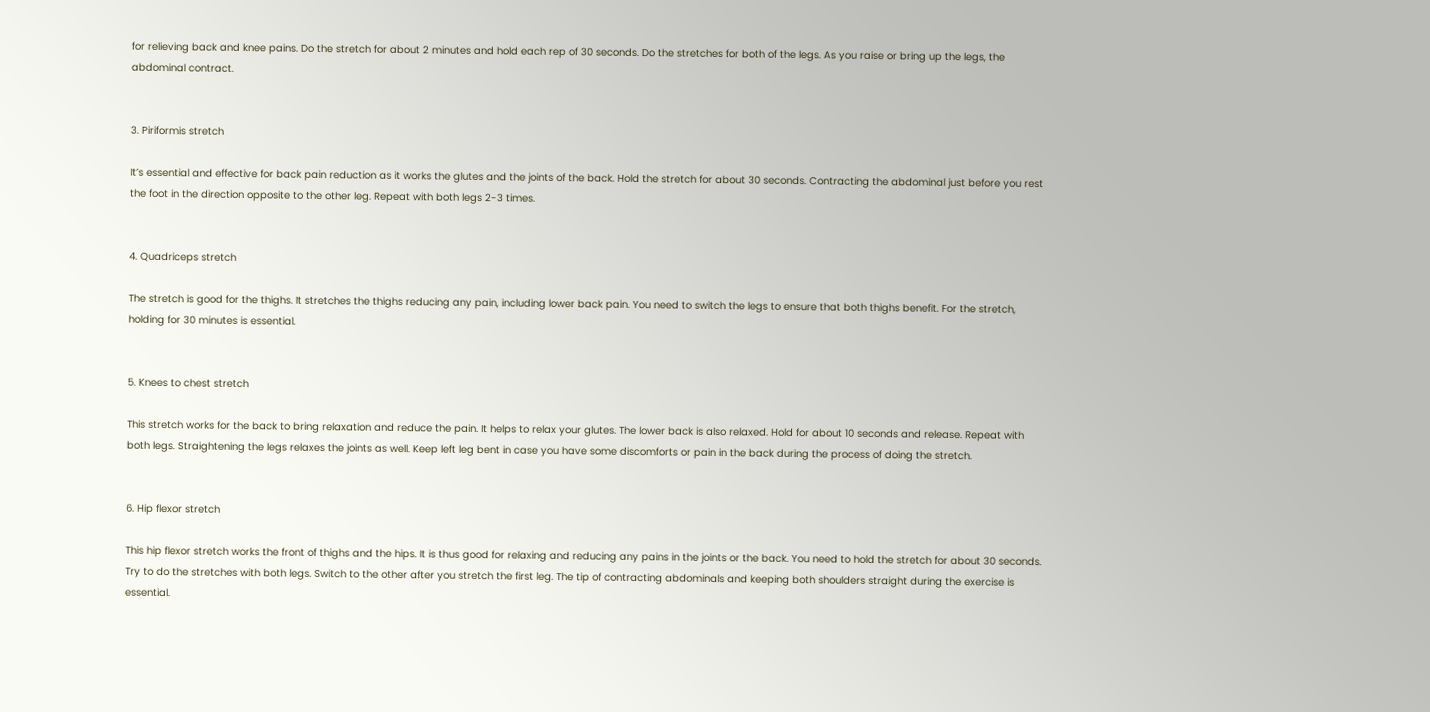for relieving back and knee pains. Do the stretch for about 2 minutes and hold each rep of 30 seconds. Do the stretches for both of the legs. As you raise or bring up the legs, the abdominal contract.


3. Piriformis stretch

It’s essential and effective for back pain reduction as it works the glutes and the joints of the back. Hold the stretch for about 30 seconds. Contracting the abdominal just before you rest the foot in the direction opposite to the other leg. Repeat with both legs 2-3 times.


4. Quadriceps stretch

The stretch is good for the thighs. It stretches the thighs reducing any pain, including lower back pain. You need to switch the legs to ensure that both thighs benefit. For the stretch, holding for 30 minutes is essential.


5. Knees to chest stretch

This stretch works for the back to bring relaxation and reduce the pain. It helps to relax your glutes. The lower back is also relaxed. Hold for about 10 seconds and release. Repeat with both legs. Straightening the legs relaxes the joints as well. Keep left leg bent in case you have some discomforts or pain in the back during the process of doing the stretch.


6. Hip flexor stretch

This hip flexor stretch works the front of thighs and the hips. It is thus good for relaxing and reducing any pains in the joints or the back. You need to hold the stretch for about 30 seconds. Try to do the stretches with both legs. Switch to the other after you stretch the first leg. The tip of contracting abdominals and keeping both shoulders straight during the exercise is essential.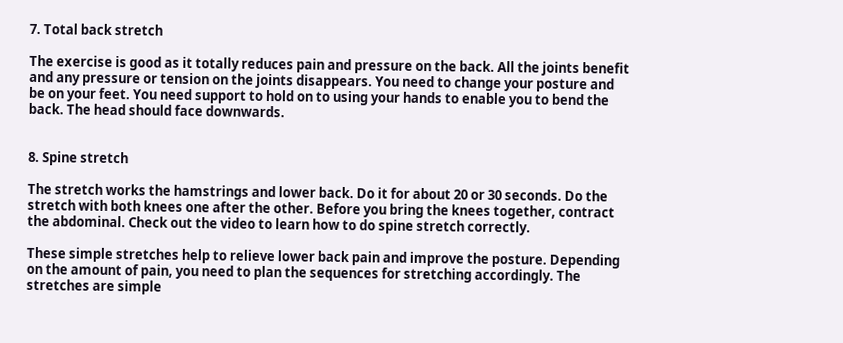7. Total back stretch

The exercise is good as it totally reduces pain and pressure on the back. All the joints benefit and any pressure or tension on the joints disappears. You need to change your posture and be on your feet. You need support to hold on to using your hands to enable you to bend the back. The head should face downwards.


8. Spine stretch

The stretch works the hamstrings and lower back. Do it for about 20 or 30 seconds. Do the stretch with both knees one after the other. Before you bring the knees together, contract the abdominal. Check out the video to learn how to do spine stretch correctly.

These simple stretches help to relieve lower back pain and improve the posture. Depending on the amount of pain, you need to plan the sequences for stretching accordingly. The stretches are simple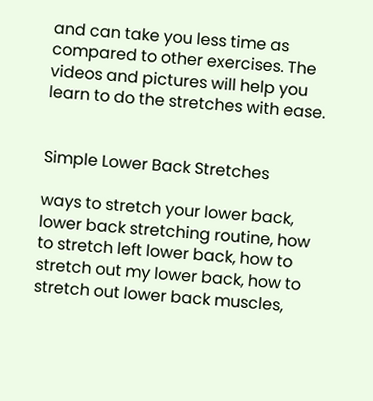and can take you less time as compared to other exercises. The videos and pictures will help you learn to do the stretches with ease.


Simple Lower Back Stretches

ways to stretch your lower back, lower back stretching routine, how to stretch left lower back, how to stretch out my lower back, how to stretch out lower back muscles,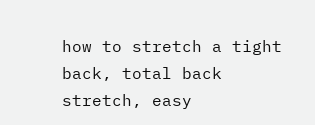how to stretch a tight back, total back stretch, easy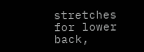stretches for lower back,